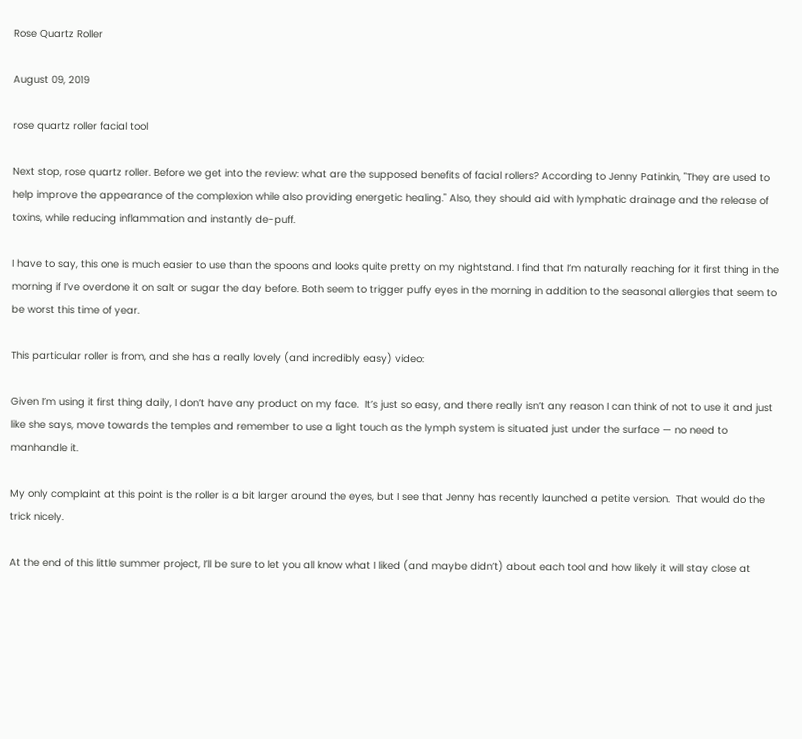Rose Quartz Roller

August 09, 2019

rose quartz roller facial tool

Next stop, rose quartz roller. Before we get into the review: what are the supposed benefits of facial rollers? According to Jenny Patinkin, "They are used to help improve the appearance of the complexion while also providing energetic healing." Also, they should aid with lymphatic drainage and the release of toxins, while reducing inflammation and instantly de-puff.

I have to say, this one is much easier to use than the spoons and looks quite pretty on my nightstand. I find that I’m naturally reaching for it first thing in the morning if I’ve overdone it on salt or sugar the day before. Both seem to trigger puffy eyes in the morning in addition to the seasonal allergies that seem to be worst this time of year.

This particular roller is from, and she has a really lovely (and incredibly easy) video:

Given I’m using it first thing daily, I don’t have any product on my face.  It’s just so easy, and there really isn’t any reason I can think of not to use it and just like she says, move towards the temples and remember to use a light touch as the lymph system is situated just under the surface — no need to manhandle it.

My only complaint at this point is the roller is a bit larger around the eyes, but I see that Jenny has recently launched a petite version.  That would do the trick nicely.

At the end of this little summer project, I’ll be sure to let you all know what I liked (and maybe didn’t) about each tool and how likely it will stay close at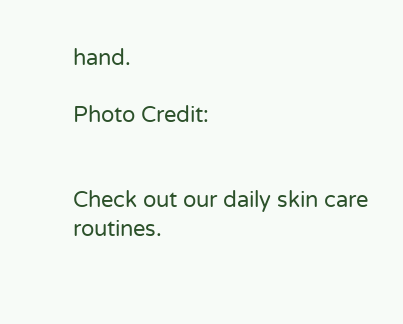hand.

Photo Credit:


Check out our daily skin care routines.